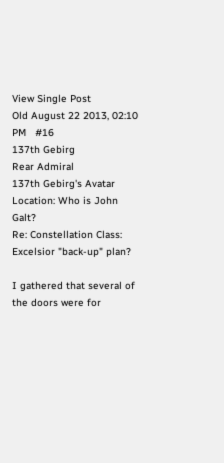View Single Post
Old August 22 2013, 02:10 PM   #16
137th Gebirg
Rear Admiral
137th Gebirg's Avatar
Location: Who is John Galt?
Re: Constellation Class: Excelsior "back-up" plan?

I gathered that several of the doors were for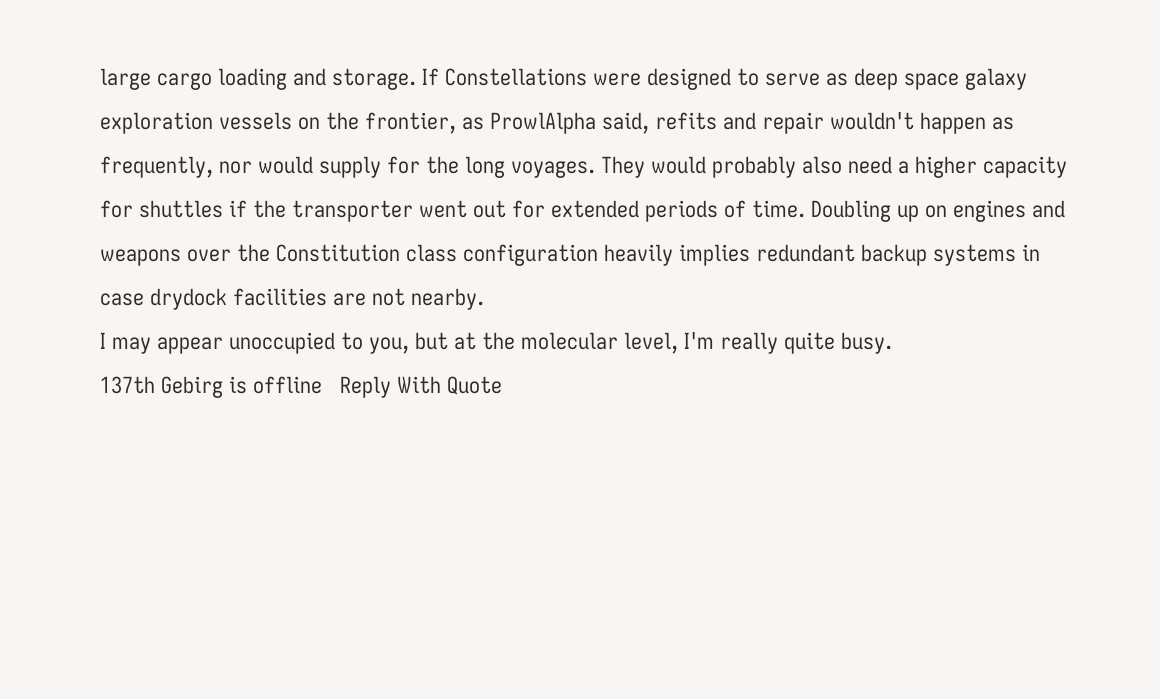large cargo loading and storage. If Constellations were designed to serve as deep space galaxy exploration vessels on the frontier, as ProwlAlpha said, refits and repair wouldn't happen as frequently, nor would supply for the long voyages. They would probably also need a higher capacity for shuttles if the transporter went out for extended periods of time. Doubling up on engines and weapons over the Constitution class configuration heavily implies redundant backup systems in case drydock facilities are not nearby.
I may appear unoccupied to you, but at the molecular level, I'm really quite busy.
137th Gebirg is offline   Reply With Quote